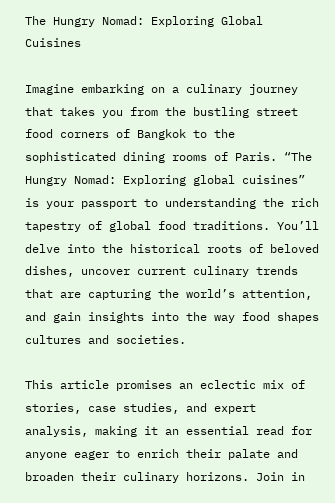The Hungry Nomad: Exploring Global Cuisines

Imagine embarking on a culinary journey that takes you from the bustling street food corners of Bangkok to the sophisticated dining rooms of Paris. “The Hungry Nomad: Exploring global cuisines” is your passport to understanding the rich tapestry of global food traditions. You’ll delve into the historical roots of beloved dishes, uncover current culinary trends that are capturing the world’s attention, and gain insights into the way food shapes cultures and societies.

This article promises an eclectic mix of stories, case studies, and expert analysis, making it an essential read for anyone eager to enrich their palate and broaden their culinary horizons. Join in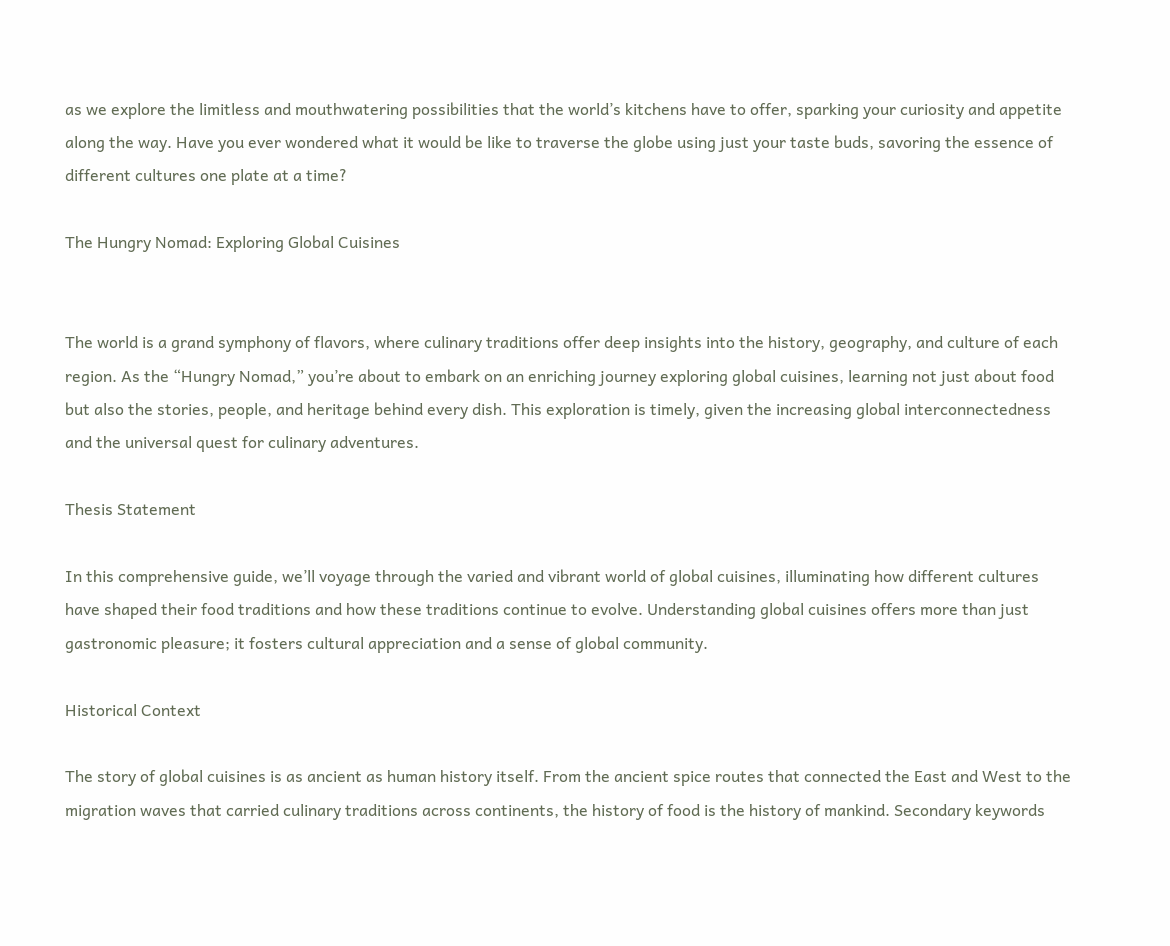as we explore the limitless and mouthwatering possibilities that the world’s kitchens have to offer, sparking your curiosity and appetite along the way. Have you ever wondered what it would be like to traverse the globe using just your taste buds, savoring the essence of different cultures one plate at a time?

The Hungry Nomad: Exploring Global Cuisines


The world is a grand symphony of flavors, where culinary traditions offer deep insights into the history, geography, and culture of each region. As the “Hungry Nomad,” you’re about to embark on an enriching journey exploring global cuisines, learning not just about food but also the stories, people, and heritage behind every dish. This exploration is timely, given the increasing global interconnectedness and the universal quest for culinary adventures.

Thesis Statement

In this comprehensive guide, we’ll voyage through the varied and vibrant world of global cuisines, illuminating how different cultures have shaped their food traditions and how these traditions continue to evolve. Understanding global cuisines offers more than just gastronomic pleasure; it fosters cultural appreciation and a sense of global community.

Historical Context

The story of global cuisines is as ancient as human history itself. From the ancient spice routes that connected the East and West to the migration waves that carried culinary traditions across continents, the history of food is the history of mankind. Secondary keywords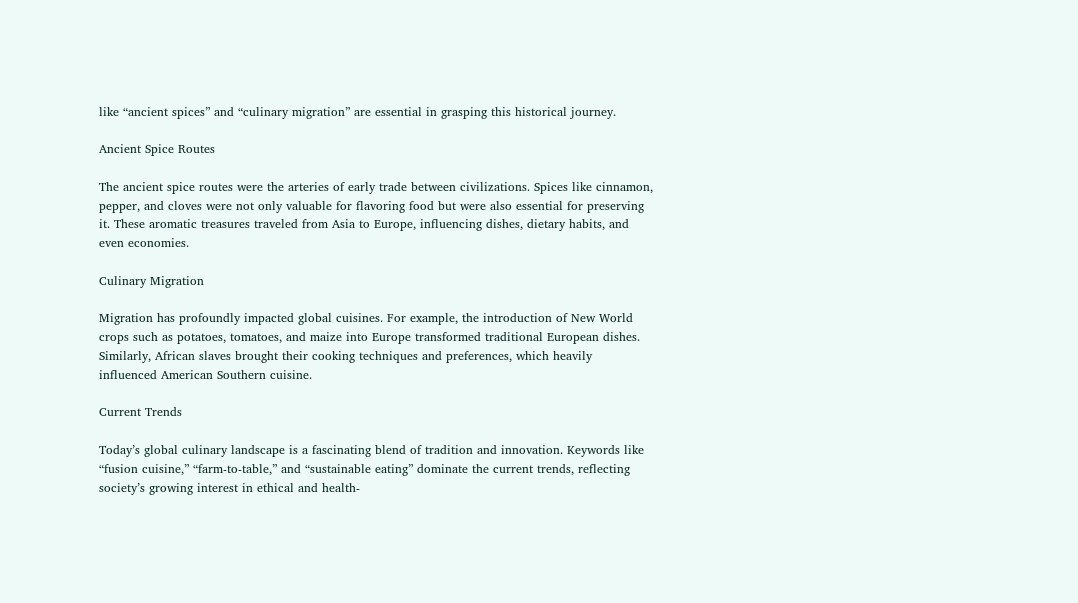like “ancient spices” and “culinary migration” are essential in grasping this historical journey.

Ancient Spice Routes

The ancient spice routes were the arteries of early trade between civilizations. Spices like cinnamon, pepper, and cloves were not only valuable for flavoring food but were also essential for preserving it. These aromatic treasures traveled from Asia to Europe, influencing dishes, dietary habits, and even economies.

Culinary Migration

Migration has profoundly impacted global cuisines. For example, the introduction of New World crops such as potatoes, tomatoes, and maize into Europe transformed traditional European dishes. Similarly, African slaves brought their cooking techniques and preferences, which heavily influenced American Southern cuisine.

Current Trends

Today’s global culinary landscape is a fascinating blend of tradition and innovation. Keywords like “fusion cuisine,” “farm-to-table,” and “sustainable eating” dominate the current trends, reflecting society’s growing interest in ethical and health-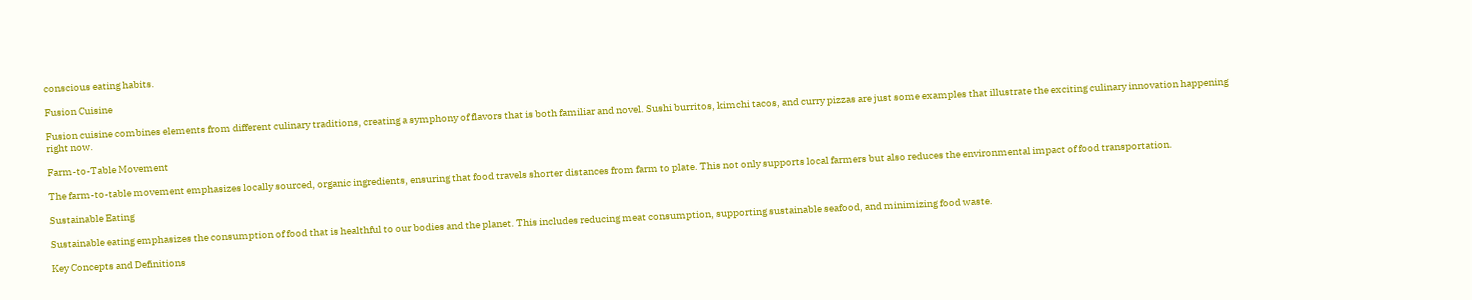conscious eating habits.

Fusion Cuisine

Fusion cuisine combines elements from different culinary traditions, creating a symphony of flavors that is both familiar and novel. Sushi burritos, kimchi tacos, and curry pizzas are just some examples that illustrate the exciting culinary innovation happening right now.

Farm-to-Table Movement

The farm-to-table movement emphasizes locally sourced, organic ingredients, ensuring that food travels shorter distances from farm to plate. This not only supports local farmers but also reduces the environmental impact of food transportation.

Sustainable Eating

Sustainable eating emphasizes the consumption of food that is healthful to our bodies and the planet. This includes reducing meat consumption, supporting sustainable seafood, and minimizing food waste.

Key Concepts and Definitions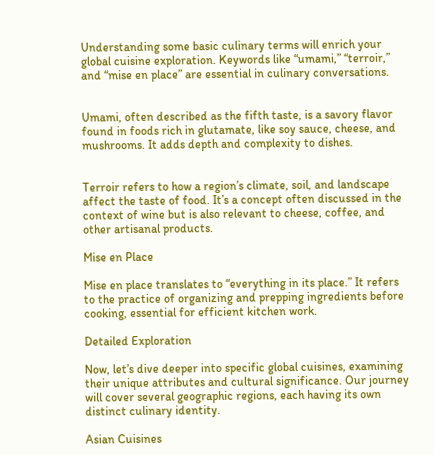Understanding some basic culinary terms will enrich your global cuisine exploration. Keywords like “umami,” “terroir,” and “mise en place” are essential in culinary conversations.


Umami, often described as the fifth taste, is a savory flavor found in foods rich in glutamate, like soy sauce, cheese, and mushrooms. It adds depth and complexity to dishes.


Terroir refers to how a region’s climate, soil, and landscape affect the taste of food. It’s a concept often discussed in the context of wine but is also relevant to cheese, coffee, and other artisanal products.

Mise en Place

Mise en place translates to “everything in its place.” It refers to the practice of organizing and prepping ingredients before cooking, essential for efficient kitchen work.

Detailed Exploration

Now, let’s dive deeper into specific global cuisines, examining their unique attributes and cultural significance. Our journey will cover several geographic regions, each having its own distinct culinary identity.

Asian Cuisines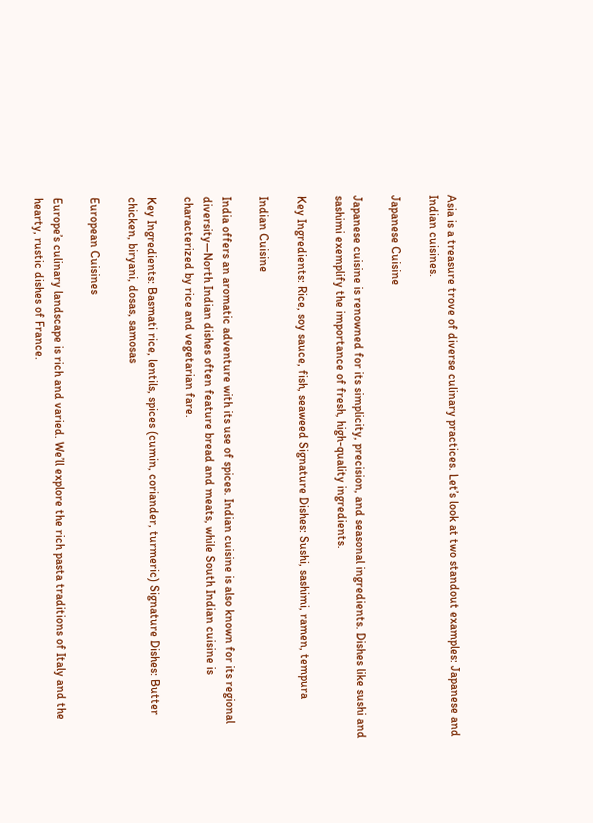Asia is a treasure trove of diverse culinary practices. Let’s look at two standout examples: Japanese and Indian cuisines.

Japanese Cuisine

Japanese cuisine is renowned for its simplicity, precision, and seasonal ingredients. Dishes like sushi and sashimi exemplify the importance of fresh, high-quality ingredients.

Key Ingredients: Rice, soy sauce, fish, seaweed Signature Dishes: Sushi, sashimi, ramen, tempura

Indian Cuisine

India offers an aromatic adventure with its use of spices. Indian cuisine is also known for its regional diversity—North Indian dishes often feature bread and meats, while South Indian cuisine is characterized by rice and vegetarian fare.

Key Ingredients: Basmati rice, lentils, spices (cumin, coriander, turmeric) Signature Dishes: Butter chicken, biryani, dosas, samosas

European Cuisines

Europe’s culinary landscape is rich and varied. We’ll explore the rich pasta traditions of Italy and the hearty, rustic dishes of France.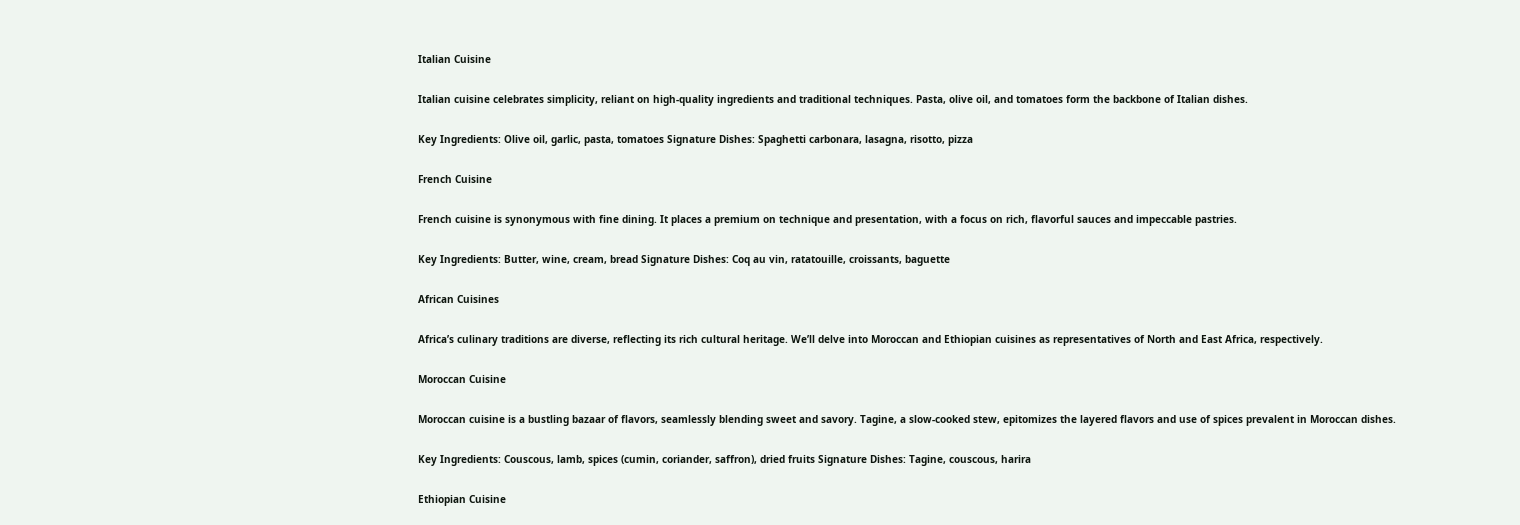Italian Cuisine

Italian cuisine celebrates simplicity, reliant on high-quality ingredients and traditional techniques. Pasta, olive oil, and tomatoes form the backbone of Italian dishes.

Key Ingredients: Olive oil, garlic, pasta, tomatoes Signature Dishes: Spaghetti carbonara, lasagna, risotto, pizza

French Cuisine

French cuisine is synonymous with fine dining. It places a premium on technique and presentation, with a focus on rich, flavorful sauces and impeccable pastries.

Key Ingredients: Butter, wine, cream, bread Signature Dishes: Coq au vin, ratatouille, croissants, baguette

African Cuisines

Africa’s culinary traditions are diverse, reflecting its rich cultural heritage. We’ll delve into Moroccan and Ethiopian cuisines as representatives of North and East Africa, respectively.

Moroccan Cuisine

Moroccan cuisine is a bustling bazaar of flavors, seamlessly blending sweet and savory. Tagine, a slow-cooked stew, epitomizes the layered flavors and use of spices prevalent in Moroccan dishes.

Key Ingredients: Couscous, lamb, spices (cumin, coriander, saffron), dried fruits Signature Dishes: Tagine, couscous, harira

Ethiopian Cuisine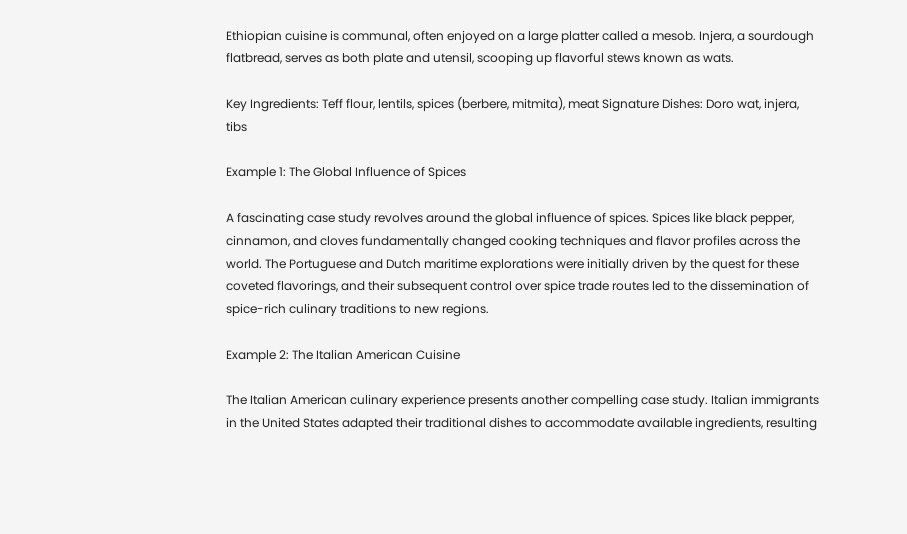Ethiopian cuisine is communal, often enjoyed on a large platter called a mesob. Injera, a sourdough flatbread, serves as both plate and utensil, scooping up flavorful stews known as wats.

Key Ingredients: Teff flour, lentils, spices (berbere, mitmita), meat Signature Dishes: Doro wat, injera, tibs

Example 1: The Global Influence of Spices

A fascinating case study revolves around the global influence of spices. Spices like black pepper, cinnamon, and cloves fundamentally changed cooking techniques and flavor profiles across the world. The Portuguese and Dutch maritime explorations were initially driven by the quest for these coveted flavorings, and their subsequent control over spice trade routes led to the dissemination of spice-rich culinary traditions to new regions.

Example 2: The Italian American Cuisine

The Italian American culinary experience presents another compelling case study. Italian immigrants in the United States adapted their traditional dishes to accommodate available ingredients, resulting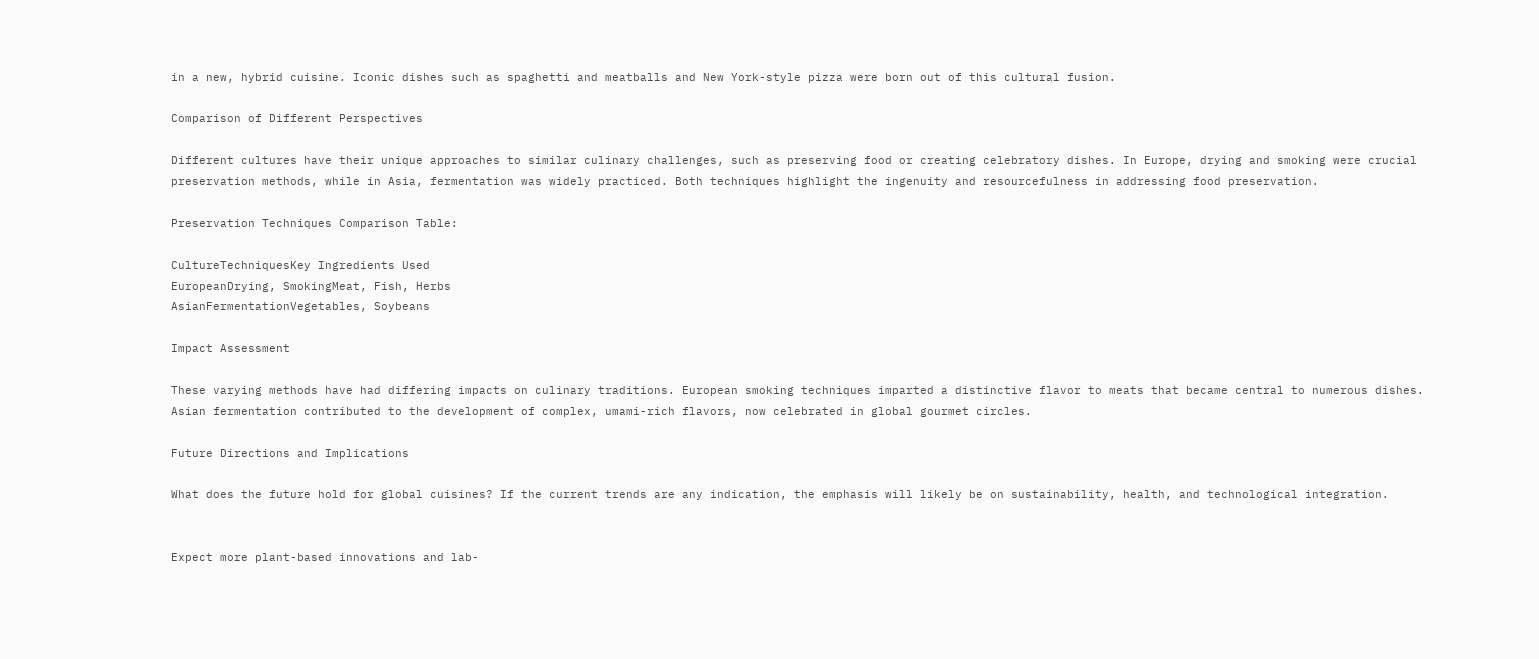in a new, hybrid cuisine. Iconic dishes such as spaghetti and meatballs and New York-style pizza were born out of this cultural fusion.

Comparison of Different Perspectives

Different cultures have their unique approaches to similar culinary challenges, such as preserving food or creating celebratory dishes. In Europe, drying and smoking were crucial preservation methods, while in Asia, fermentation was widely practiced. Both techniques highlight the ingenuity and resourcefulness in addressing food preservation.

Preservation Techniques Comparison Table:

CultureTechniquesKey Ingredients Used
EuropeanDrying, SmokingMeat, Fish, Herbs
AsianFermentationVegetables, Soybeans

Impact Assessment

These varying methods have had differing impacts on culinary traditions. European smoking techniques imparted a distinctive flavor to meats that became central to numerous dishes. Asian fermentation contributed to the development of complex, umami-rich flavors, now celebrated in global gourmet circles.

Future Directions and Implications

What does the future hold for global cuisines? If the current trends are any indication, the emphasis will likely be on sustainability, health, and technological integration.


Expect more plant-based innovations and lab-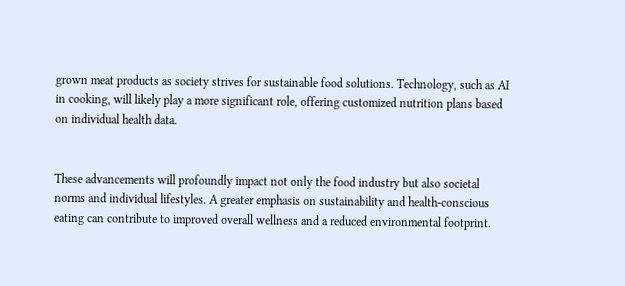grown meat products as society strives for sustainable food solutions. Technology, such as AI in cooking, will likely play a more significant role, offering customized nutrition plans based on individual health data.


These advancements will profoundly impact not only the food industry but also societal norms and individual lifestyles. A greater emphasis on sustainability and health-conscious eating can contribute to improved overall wellness and a reduced environmental footprint.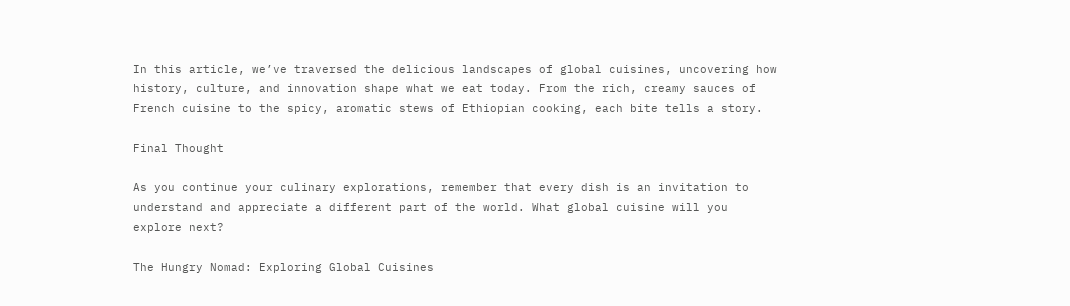In this article, we’ve traversed the delicious landscapes of global cuisines, uncovering how history, culture, and innovation shape what we eat today. From the rich, creamy sauces of French cuisine to the spicy, aromatic stews of Ethiopian cooking, each bite tells a story.

Final Thought

As you continue your culinary explorations, remember that every dish is an invitation to understand and appreciate a different part of the world. What global cuisine will you explore next?

The Hungry Nomad: Exploring Global Cuisines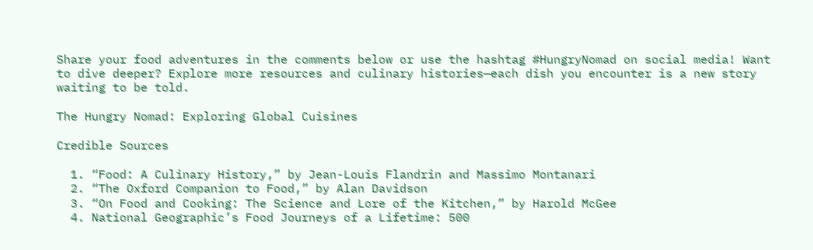Share your food adventures in the comments below or use the hashtag #HungryNomad on social media! Want to dive deeper? Explore more resources and culinary histories—each dish you encounter is a new story waiting to be told.

The Hungry Nomad: Exploring Global Cuisines

Credible Sources

  1. “Food: A Culinary History,” by Jean-Louis Flandrin and Massimo Montanari
  2. “The Oxford Companion to Food,” by Alan Davidson
  3. “On Food and Cooking: The Science and Lore of the Kitchen,” by Harold McGee
  4. National Geographic’s Food Journeys of a Lifetime: 500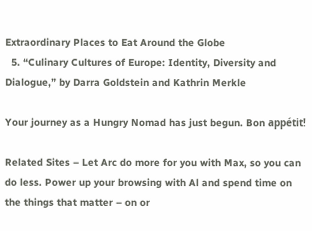Extraordinary Places to Eat Around the Globe
  5. “Culinary Cultures of Europe: Identity, Diversity and Dialogue,” by Darra Goldstein and Kathrin Merkle

Your journey as a Hungry Nomad has just begun. Bon appétit!

Related Sites – Let Arc do more for you with Max, so you can do less. Power up your browsing with Al and spend time on the things that matter – on or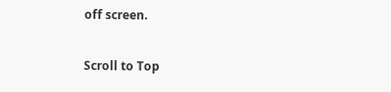off screen.

Scroll to Top